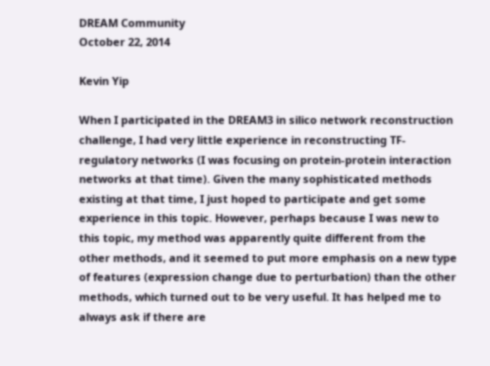DREAM Community
October 22, 2014

Kevin Yip

When I participated in the DREAM3 in silico network reconstruction challenge, I had very little experience in reconstructing TF-regulatory networks (I was focusing on protein-protein interaction networks at that time). Given the many sophisticated methods existing at that time, I just hoped to participate and get some experience in this topic. However, perhaps because I was new to this topic, my method was apparently quite different from the other methods, and it seemed to put more emphasis on a new type of features (expression change due to perturbation) than the other methods, which turned out to be very useful. It has helped me to always ask if there are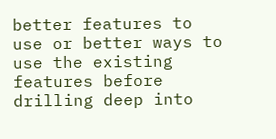better features to use or better ways to use the existing features before drilling deep into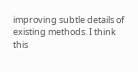improving subtle details of existing methods. I think this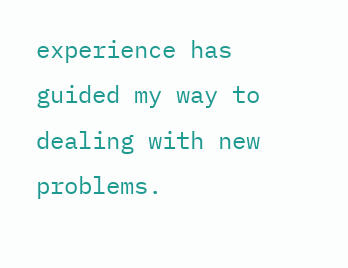experience has guided my way to dealing with new problems.